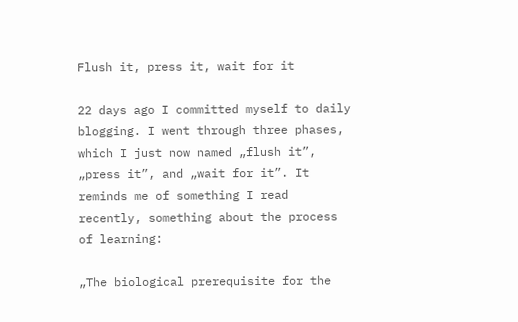Flush it, press it, wait for it

22 days ago I committed myself to daily blogging. I went through three phases, which I just now named „flush it”, „press it”, and „wait for it”. It reminds me of something I read recently, something about the process of learning:

„The biological prerequisite for the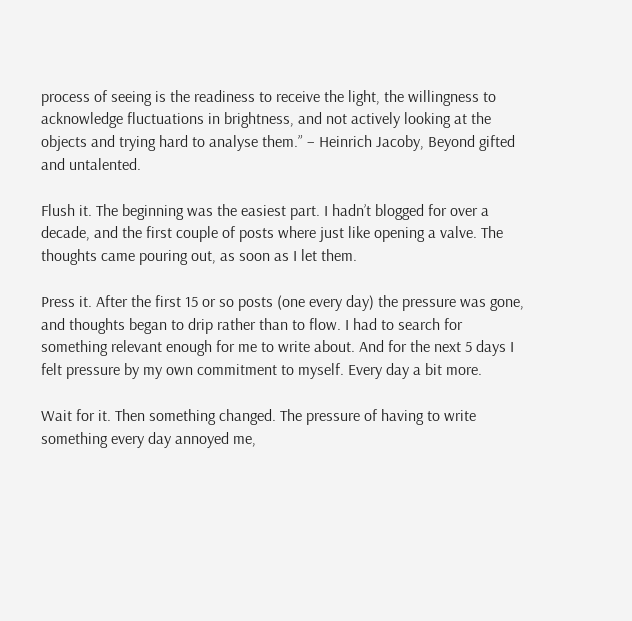process of seeing is the readiness to receive the light, the willingness to acknowledge fluctuations in brightness, and not actively looking at the objects and trying hard to analyse them.” – Heinrich Jacoby, Beyond gifted and untalented.

Flush it. The beginning was the easiest part. I hadn’t blogged for over a decade, and the first couple of posts where just like opening a valve. The thoughts came pouring out, as soon as I let them.

Press it. After the first 15 or so posts (one every day) the pressure was gone, and thoughts began to drip rather than to flow. I had to search for something relevant enough for me to write about. And for the next 5 days I felt pressure by my own commitment to myself. Every day a bit more.

Wait for it. Then something changed. The pressure of having to write something every day annoyed me,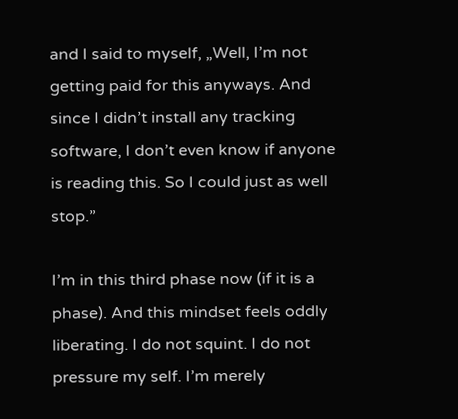and I said to myself, „Well, I’m not getting paid for this anyways. And since I didn’t install any tracking software, I don’t even know if anyone is reading this. So I could just as well stop.”

I’m in this third phase now (if it is a phase). And this mindset feels oddly liberating. I do not squint. I do not pressure my self. I’m merely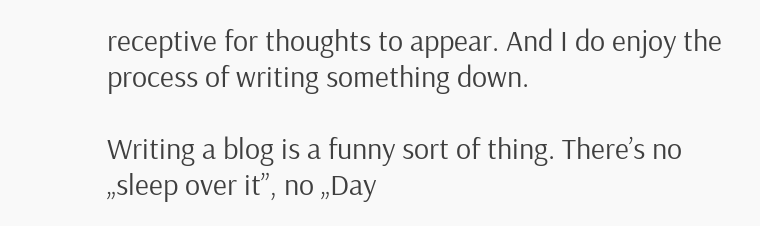receptive for thoughts to appear. And I do enjoy the process of writing something down.

Writing a blog is a funny sort of thing. There’s no „sleep over it”, no „Day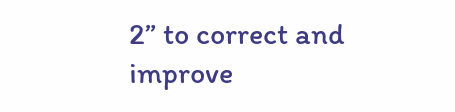2” to correct and improve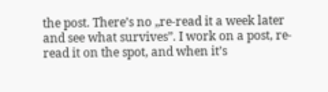the post. There’s no „re-read it a week later and see what survives”. I work on a post, re-read it on the spot, and when it’s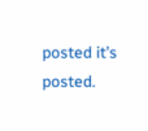posted it’s posted.